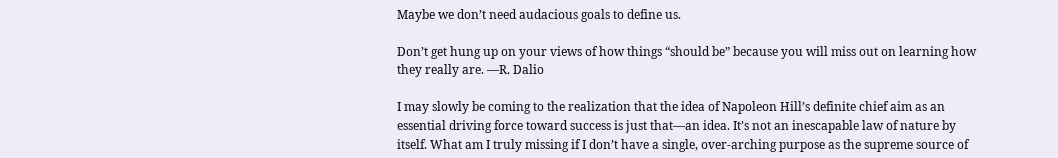Maybe we don’t need audacious goals to define us.

Don’t get hung up on your views of how things “should be” because you will miss out on learning how they really are. —R. Dalio

I may slowly be coming to the realization that the idea of Napoleon Hill’s definite chief aim as an essential driving force toward success is just that—an idea. It’s not an inescapable law of nature by itself. What am I truly missing if I don’t have a single, over-arching purpose as the supreme source of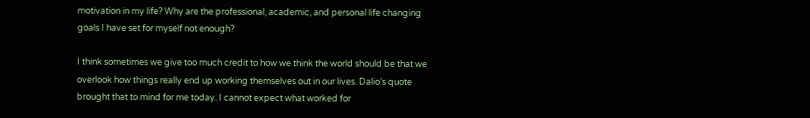motivation in my life? Why are the professional, academic, and personal life changing goals I have set for myself not enough?

I think sometimes we give too much credit to how we think the world should be that we overlook how things really end up working themselves out in our lives. Dalio’s quote brought that to mind for me today. I cannot expect what worked for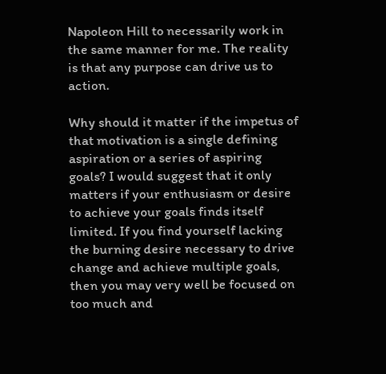Napoleon Hill to necessarily work in the same manner for me. The reality is that any purpose can drive us to action.

Why should it matter if the impetus of that motivation is a single defining aspiration or a series of aspiring goals? I would suggest that it only matters if your enthusiasm or desire to achieve your goals finds itself limited. If you find yourself lacking the burning desire necessary to drive change and achieve multiple goals, then you may very well be focused on too much and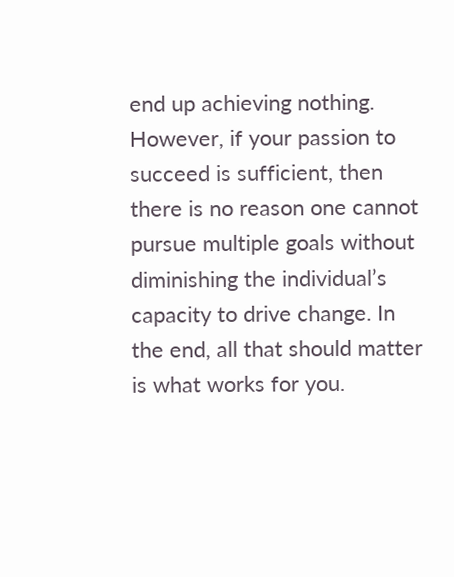end up achieving nothing. However, if your passion to succeed is sufficient, then there is no reason one cannot pursue multiple goals without diminishing the individual’s capacity to drive change. In the end, all that should matter is what works for you.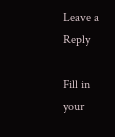Leave a Reply

Fill in your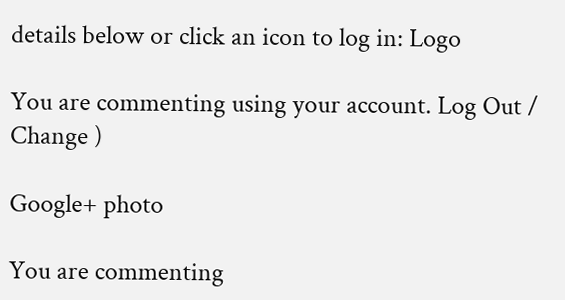details below or click an icon to log in: Logo

You are commenting using your account. Log Out /  Change )

Google+ photo

You are commenting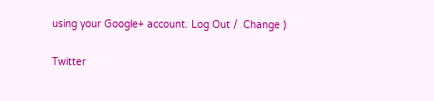using your Google+ account. Log Out /  Change )

Twitter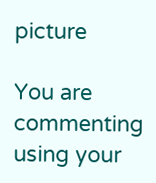picture

You are commenting using your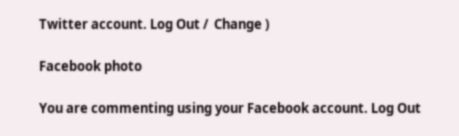Twitter account. Log Out /  Change )

Facebook photo

You are commenting using your Facebook account. Log Out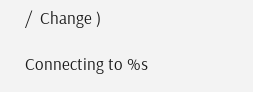/  Change )

Connecting to %s